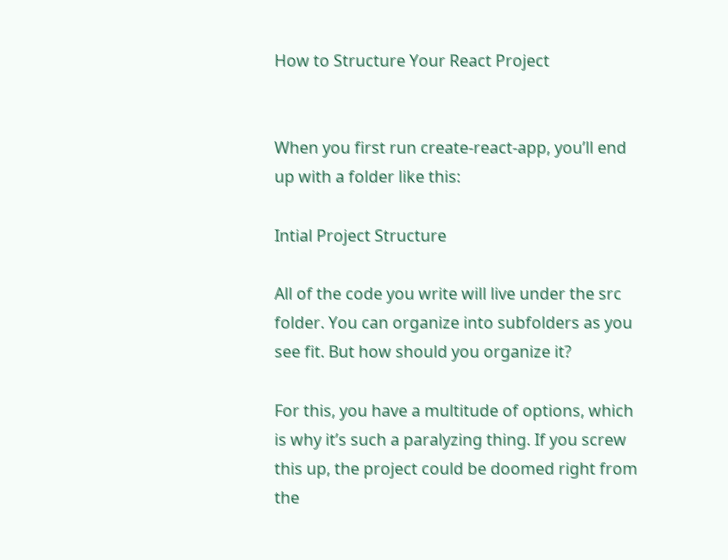How to Structure Your React Project


When you first run create-react-app, you’ll end up with a folder like this:

Intial Project Structure

All of the code you write will live under the src folder. You can organize into subfolders as you see fit. But how should you organize it?

For this, you have a multitude of options, which is why it’s such a paralyzing thing. If you screw this up, the project could be doomed right from the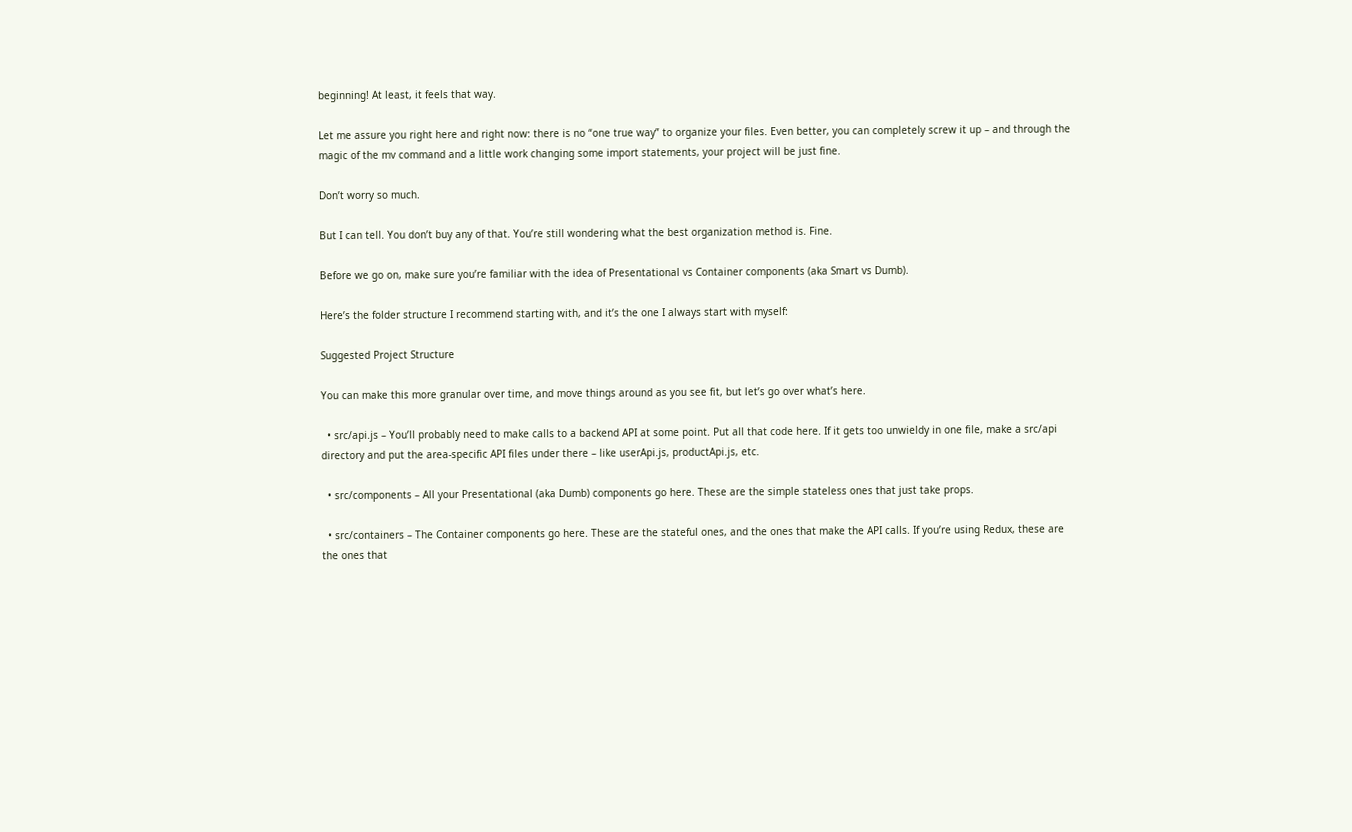beginning! At least, it feels that way.

Let me assure you right here and right now: there is no “one true way” to organize your files. Even better, you can completely screw it up – and through the magic of the mv command and a little work changing some import statements, your project will be just fine.

Don’t worry so much.

But I can tell. You don’t buy any of that. You’re still wondering what the best organization method is. Fine.

Before we go on, make sure you’re familiar with the idea of Presentational vs Container components (aka Smart vs Dumb).

Here’s the folder structure I recommend starting with, and it’s the one I always start with myself:

Suggested Project Structure

You can make this more granular over time, and move things around as you see fit, but let’s go over what’s here.

  • src/api.js – You’ll probably need to make calls to a backend API at some point. Put all that code here. If it gets too unwieldy in one file, make a src/api directory and put the area-specific API files under there – like userApi.js, productApi.js, etc.

  • src/components – All your Presentational (aka Dumb) components go here. These are the simple stateless ones that just take props.

  • src/containers – The Container components go here. These are the stateful ones, and the ones that make the API calls. If you’re using Redux, these are the ones that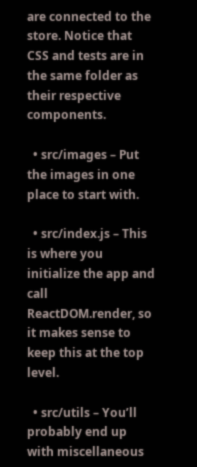are connected to the store. Notice that CSS and tests are in the same folder as their respective components.

  • src/images – Put the images in one place to start with.

  • src/index.js – This is where you initialize the app and call ReactDOM.render, so it makes sense to keep this at the top level.

  • src/utils – You’ll probably end up with miscellaneous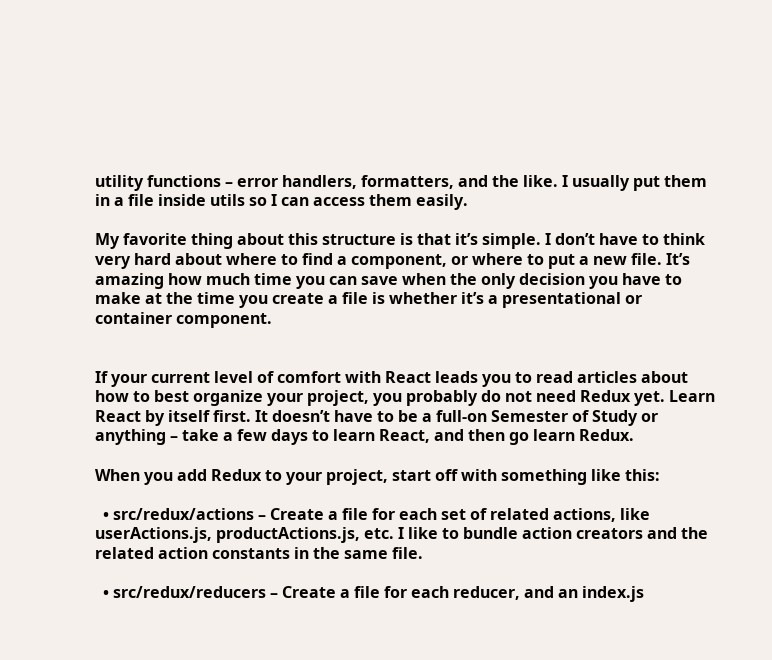utility functions – error handlers, formatters, and the like. I usually put them in a file inside utils so I can access them easily.

My favorite thing about this structure is that it’s simple. I don’t have to think very hard about where to find a component, or where to put a new file. It’s amazing how much time you can save when the only decision you have to make at the time you create a file is whether it’s a presentational or container component.


If your current level of comfort with React leads you to read articles about how to best organize your project, you probably do not need Redux yet. Learn React by itself first. It doesn’t have to be a full-on Semester of Study or anything – take a few days to learn React, and then go learn Redux.

When you add Redux to your project, start off with something like this:

  • src/redux/actions – Create a file for each set of related actions, like userActions.js, productActions.js, etc. I like to bundle action creators and the related action constants in the same file.

  • src/redux/reducers – Create a file for each reducer, and an index.js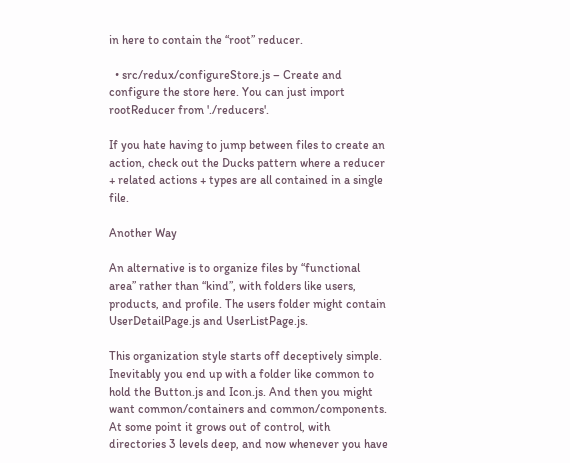in here to contain the “root” reducer.

  • src/redux/configureStore.js – Create and configure the store here. You can just import rootReducer from './reducers'.

If you hate having to jump between files to create an action, check out the Ducks pattern where a reducer + related actions + types are all contained in a single file.

Another Way

An alternative is to organize files by “functional area” rather than “kind”, with folders like users, products, and profile. The users folder might contain UserDetailPage.js and UserListPage.js.

This organization style starts off deceptively simple. Inevitably you end up with a folder like common to hold the Button.js and Icon.js. And then you might want common/containers and common/components. At some point it grows out of control, with directories 3 levels deep, and now whenever you have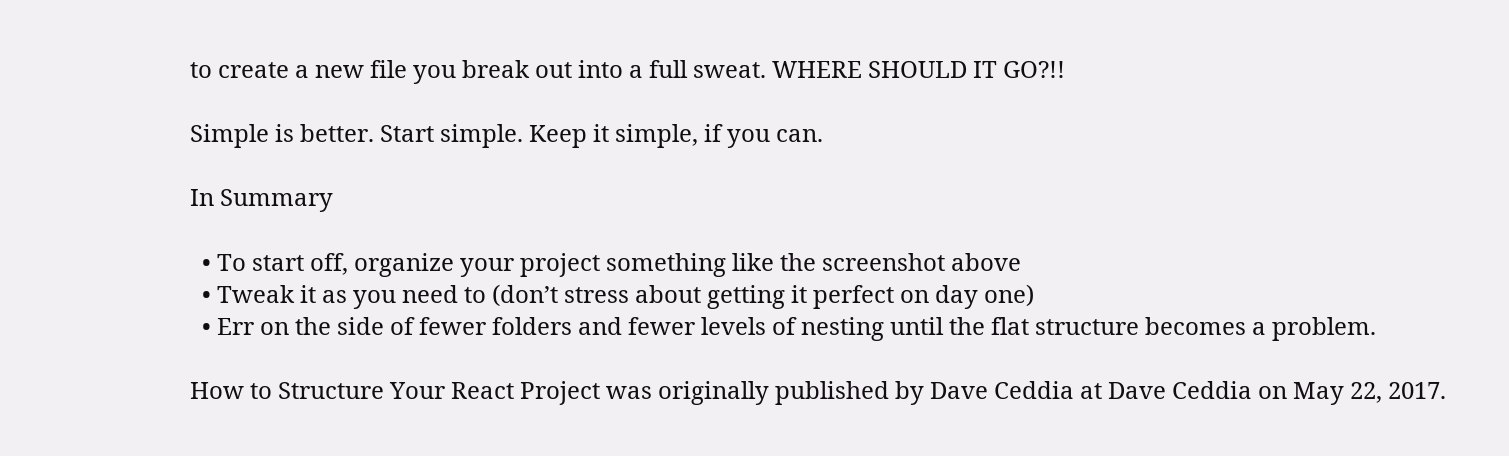to create a new file you break out into a full sweat. WHERE SHOULD IT GO?!!

Simple is better. Start simple. Keep it simple, if you can.

In Summary

  • To start off, organize your project something like the screenshot above
  • Tweak it as you need to (don’t stress about getting it perfect on day one)
  • Err on the side of fewer folders and fewer levels of nesting until the flat structure becomes a problem.

How to Structure Your React Project was originally published by Dave Ceddia at Dave Ceddia on May 22, 2017.